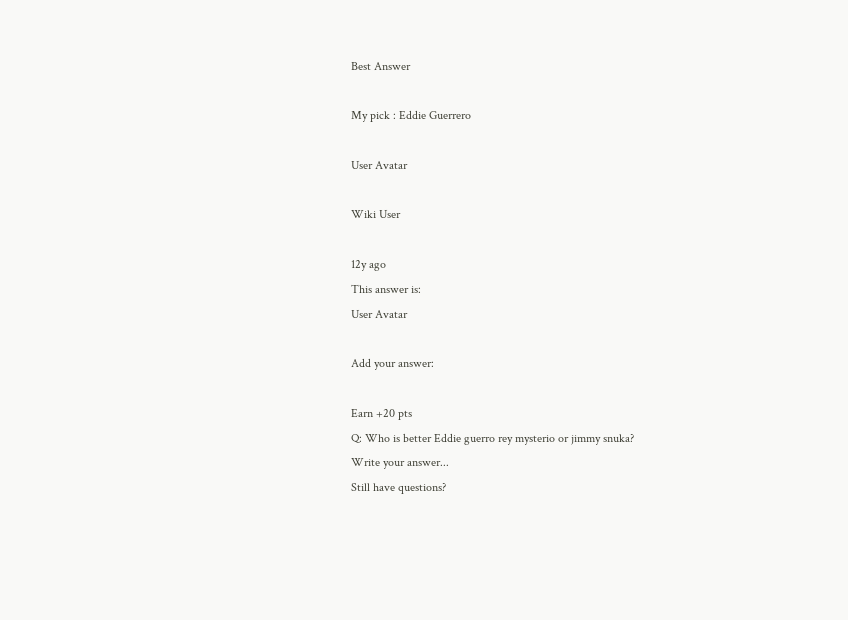Best Answer

My pick : Eddie Guerrero

User Avatar

Wiki User

12y ago
This answer is:
User Avatar

Add your answer:

Earn +20 pts
Q: Who is better Eddie guerro rey mysterio or jimmy snuka?
Write your answer...
Still have questions?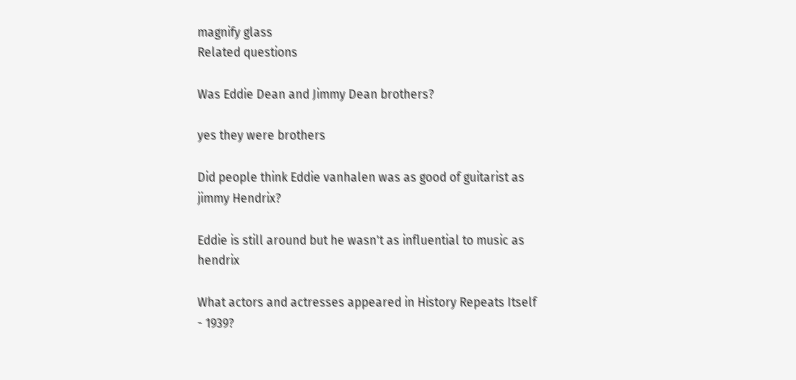magnify glass
Related questions

Was Eddie Dean and Jimmy Dean brothers?

yes they were brothers

Did people think Eddie vanhalen was as good of guitarist as jimmy Hendrix?

Eddie is still around but he wasn't as influential to music as hendrix

What actors and actresses appeared in History Repeats Itself - 1939?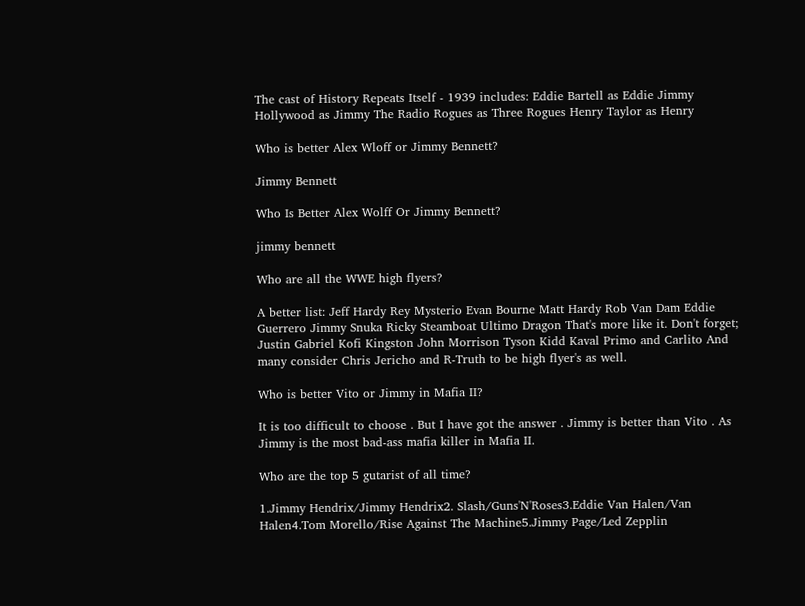The cast of History Repeats Itself - 1939 includes: Eddie Bartell as Eddie Jimmy Hollywood as Jimmy The Radio Rogues as Three Rogues Henry Taylor as Henry

Who is better Alex Wloff or Jimmy Bennett?

Jimmy Bennett

Who Is Better Alex Wolff Or Jimmy Bennett?

jimmy bennett

Who are all the WWE high flyers?

A better list: Jeff Hardy Rey Mysterio Evan Bourne Matt Hardy Rob Van Dam Eddie Guerrero Jimmy Snuka Ricky Steamboat Ultimo Dragon That's more like it. Don't forget; Justin Gabriel Kofi Kingston John Morrison Tyson Kidd Kaval Primo and Carlito And many consider Chris Jericho and R-Truth to be high flyer's as well.

Who is better Vito or Jimmy in Mafia II?

It is too difficult to choose . But I have got the answer . Jimmy is better than Vito . As Jimmy is the most bad-ass mafia killer in Mafia II.

Who are the top 5 gutarist of all time?

1.Jimmy Hendrix/Jimmy Hendrix2. Slash/Guns'N'Roses3.Eddie Van Halen/Van Halen4.Tom Morello/Rise Against The Machine5.Jimmy Page/Led Zepplin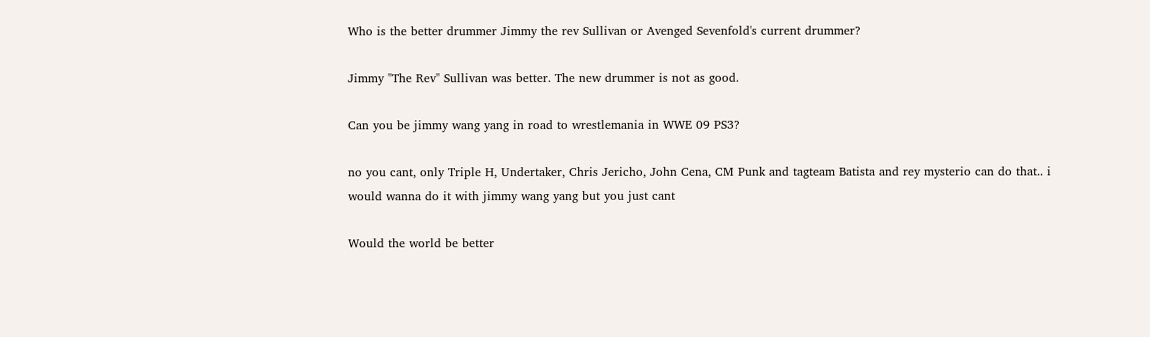Who is the better drummer Jimmy the rev Sullivan or Avenged Sevenfold's current drummer?

Jimmy "The Rev" Sullivan was better. The new drummer is not as good.

Can you be jimmy wang yang in road to wrestlemania in WWE 09 PS3?

no you cant, only Triple H, Undertaker, Chris Jericho, John Cena, CM Punk and tagteam Batista and rey mysterio can do that.. i would wanna do it with jimmy wang yang but you just cant

Would the world be better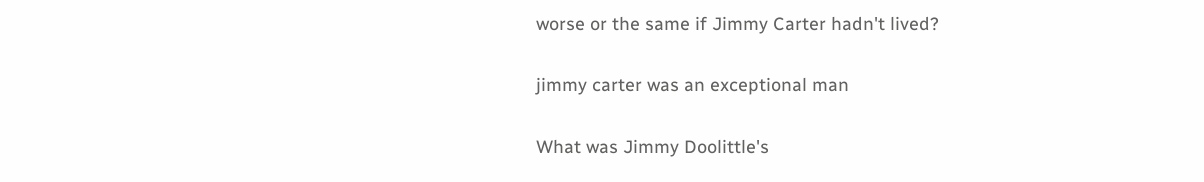worse or the same if Jimmy Carter hadn't lived?

jimmy carter was an exceptional man

What was Jimmy Doolittle's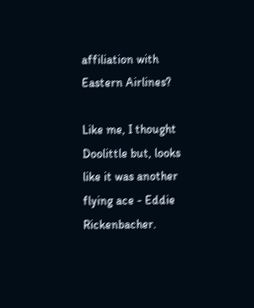affiliation with Eastern Airlines?

Like me, I thought Doolittle but, looks like it was another flying ace - Eddie Rickenbacher.